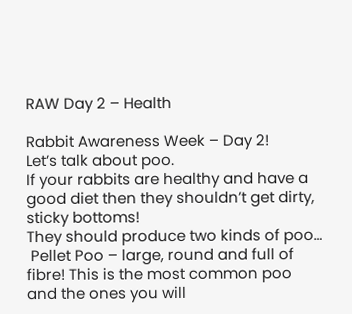RAW Day 2 – Health

Rabbit Awareness Week – Day 2!
Let’s talk about poo.
If your rabbits are healthy and have a good diet then they shouldn’t get dirty, sticky bottoms!
They should produce two kinds of poo…
 Pellet Poo – large, round and full of fibre! This is the most common poo and the ones you will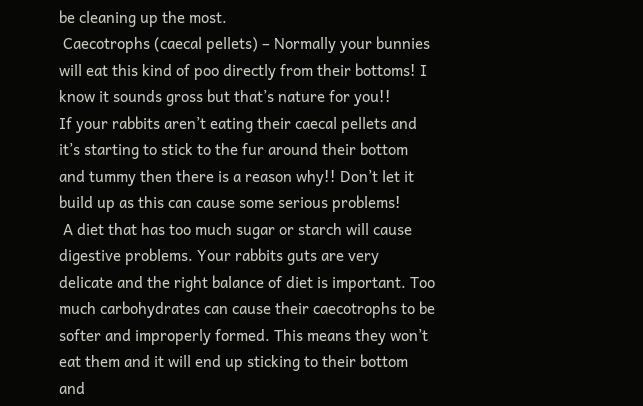be cleaning up the most.
 Caecotrophs (caecal pellets) – Normally your bunnies will eat this kind of poo directly from their bottoms! I know it sounds gross but that’s nature for you!!
If your rabbits aren’t eating their caecal pellets and it’s starting to stick to the fur around their bottom and tummy then there is a reason why!! Don’t let it build up as this can cause some serious problems!
 A diet that has too much sugar or starch will cause digestive problems. Your rabbits guts are very delicate and the right balance of diet is important. Too much carbohydrates can cause their caecotrophs to be softer and improperly formed. This means they won’t eat them and it will end up sticking to their bottom and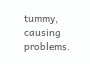tummy, causing problems.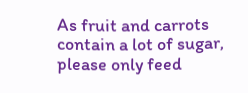As fruit and carrots contain a lot of sugar, please only feed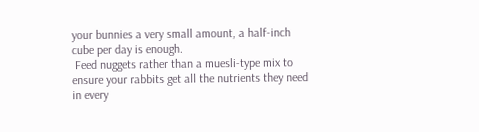your bunnies a very small amount, a half-inch cube per day is enough.
 Feed nuggets rather than a muesli-type mix to ensure your rabbits get all the nutrients they need in every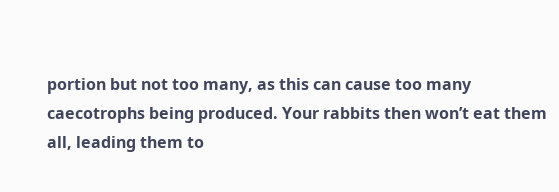portion but not too many, as this can cause too many caecotrophs being produced. Your rabbits then won’t eat them all, leading them to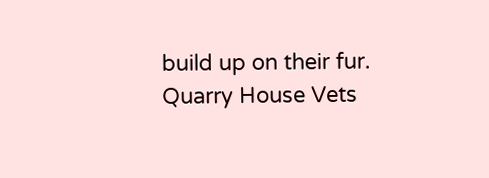build up on their fur.
Quarry House Vets